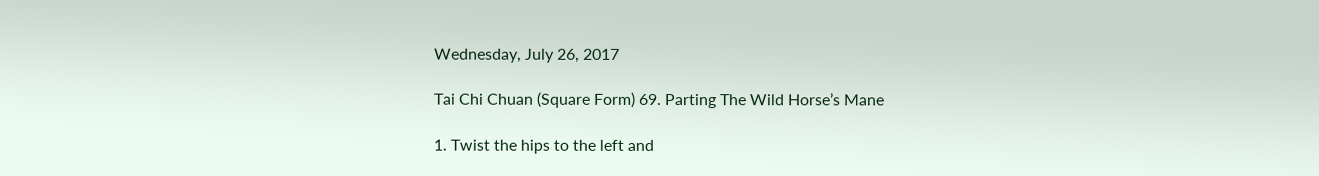Wednesday, July 26, 2017

Tai Chi Chuan (Square Form) 69. Parting The Wild Horse’s Mane

1. Twist the hips to the left and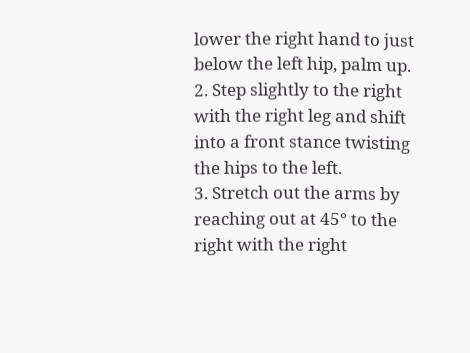lower the right hand to just below the left hip, palm up.
2. Step slightly to the right with the right leg and shift into a front stance twisting the hips to the left.
3. Stretch out the arms by reaching out at 45° to the right with the right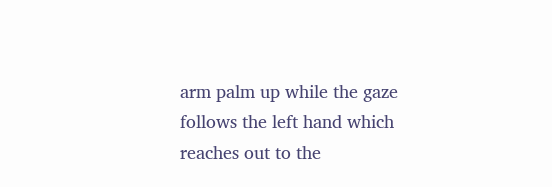arm palm up while the gaze follows the left hand which reaches out to the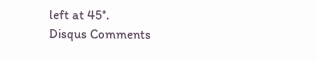left at 45°.
Disqus Comments